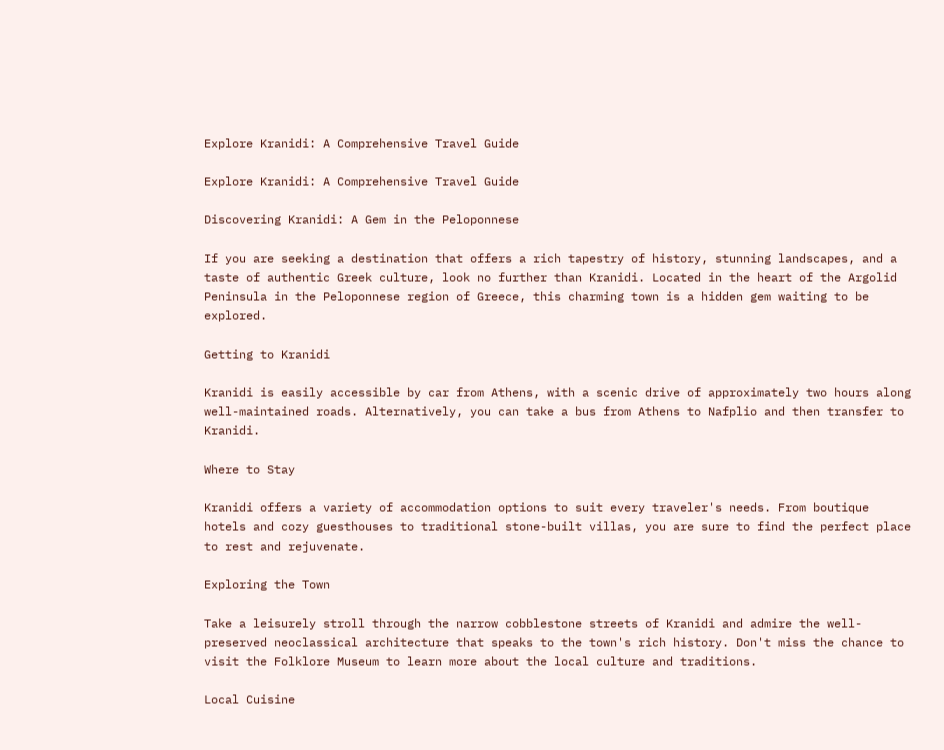Explore Kranidi: A Comprehensive Travel Guide

Explore Kranidi: A Comprehensive Travel Guide

Discovering Kranidi: A Gem in the Peloponnese

If you are seeking a destination that offers a rich tapestry of history, stunning landscapes, and a taste of authentic Greek culture, look no further than Kranidi. Located in the heart of the Argolid Peninsula in the Peloponnese region of Greece, this charming town is a hidden gem waiting to be explored.

Getting to Kranidi

Kranidi is easily accessible by car from Athens, with a scenic drive of approximately two hours along well-maintained roads. Alternatively, you can take a bus from Athens to Nafplio and then transfer to Kranidi.

Where to Stay

Kranidi offers a variety of accommodation options to suit every traveler's needs. From boutique hotels and cozy guesthouses to traditional stone-built villas, you are sure to find the perfect place to rest and rejuvenate.

Exploring the Town

Take a leisurely stroll through the narrow cobblestone streets of Kranidi and admire the well-preserved neoclassical architecture that speaks to the town's rich history. Don't miss the chance to visit the Folklore Museum to learn more about the local culture and traditions.

Local Cuisine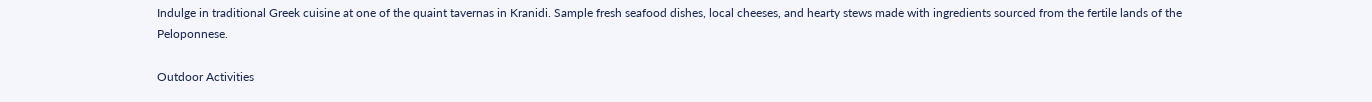Indulge in traditional Greek cuisine at one of the quaint tavernas in Kranidi. Sample fresh seafood dishes, local cheeses, and hearty stews made with ingredients sourced from the fertile lands of the Peloponnese.

Outdoor Activities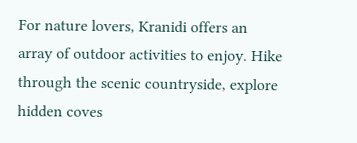For nature lovers, Kranidi offers an array of outdoor activities to enjoy. Hike through the scenic countryside, explore hidden coves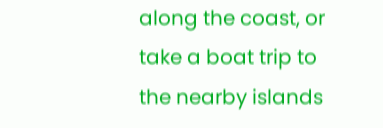along the coast, or take a boat trip to the nearby islands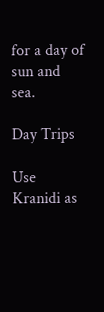for a day of sun and sea.

Day Trips

Use Kranidi as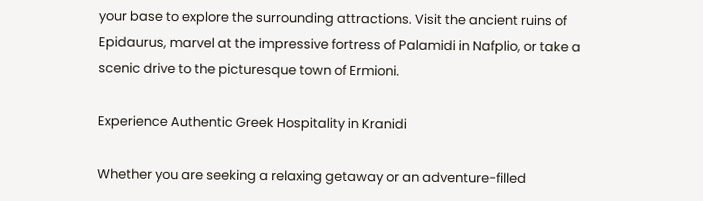your base to explore the surrounding attractions. Visit the ancient ruins of Epidaurus, marvel at the impressive fortress of Palamidi in Nafplio, or take a scenic drive to the picturesque town of Ermioni.

Experience Authentic Greek Hospitality in Kranidi

Whether you are seeking a relaxing getaway or an adventure-filled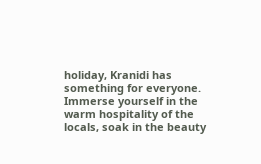holiday, Kranidi has something for everyone. Immerse yourself in the warm hospitality of the locals, soak in the beauty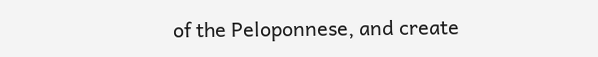of the Peloponnese, and create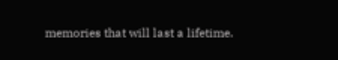memories that will last a lifetime.